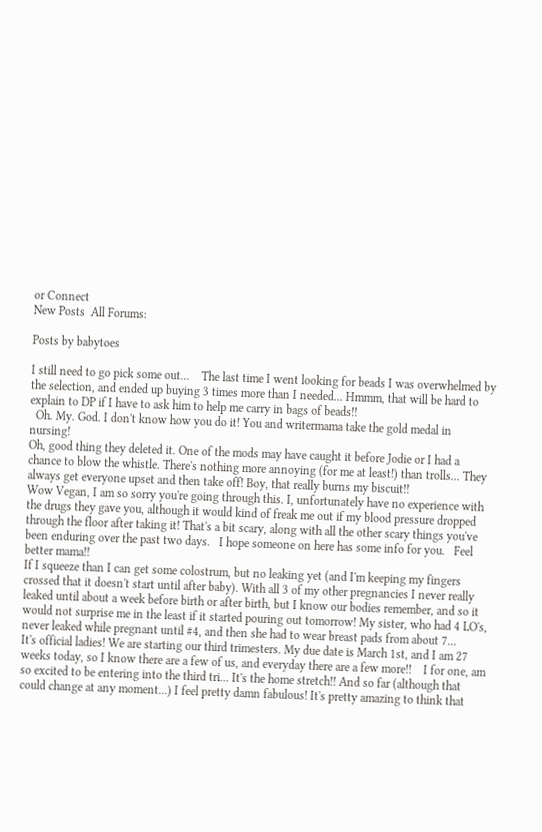or Connect
New Posts  All Forums:

Posts by babytoes

I still need to go pick some out...    The last time I went looking for beads I was overwhelmed by the selection, and ended up buying 3 times more than I needed... Hmmm, that will be hard to explain to DP if I have to ask him to help me carry in bags of beads!!
  Oh. My. God. I don't know how you do it! You and writermama take the gold medal in nursing!
Oh, good thing they deleted it. One of the mods may have caught it before Jodie or I had a chance to blow the whistle. There's nothing more annoying (for me at least!) than trolls... They always get everyone upset and then take off! Boy, that really burns my biscuit!!
Wow Vegan, I am so sorry you're going through this. I, unfortunately have no experience with the drugs they gave you, although it would kind of freak me out if my blood pressure dropped through the floor after taking it! That's a bit scary, along with all the other scary things you've been enduring over the past two days.   I hope someone on here has some info for you.   Feel better mama!!
If I squeeze than I can get some colostrum, but no leaking yet (and I'm keeping my fingers crossed that it doesn't start until after baby). With all 3 of my other pregnancies I never really leaked until about a week before birth or after birth, but I know our bodies remember, and so it would not surprise me in the least if it started pouring out tomorrow! My sister, who had 4 LO's, never leaked while pregnant until #4, and then she had to wear breast pads from about 7...
It's official ladies! We are starting our third trimesters. My due date is March 1st, and I am 27 weeks today, so I know there are a few of us, and everyday there are a few more!!    I for one, am so excited to be entering into the third tri... It's the home stretch!! And so far (although that could change at any moment...) I feel pretty damn fabulous! It's pretty amazing to think that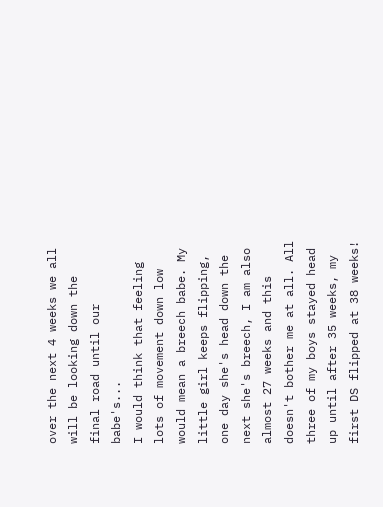over the next 4 weeks we all will be looking down the final road until our babe's...
I would think that feeling lots of movement down low would mean a breech babe. My little girl keeps flipping, one day she's head down the next she's breech, I am also almost 27 weeks and this doesn't bother me at all. All three of my boys stayed head up until after 35 weeks, my first DS flipped at 38 weeks!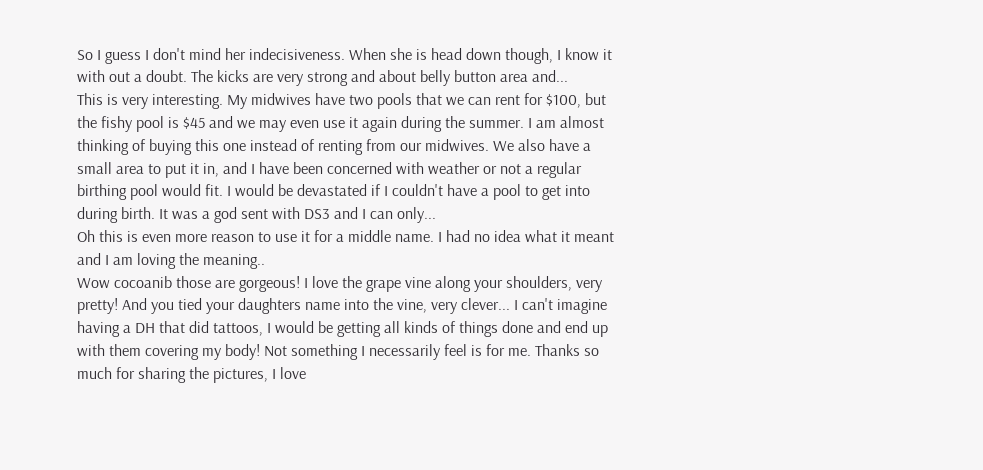So I guess I don't mind her indecisiveness. When she is head down though, I know it with out a doubt. The kicks are very strong and about belly button area and...
This is very interesting. My midwives have two pools that we can rent for $100, but the fishy pool is $45 and we may even use it again during the summer. I am almost thinking of buying this one instead of renting from our midwives. We also have a small area to put it in, and I have been concerned with weather or not a regular birthing pool would fit. I would be devastated if I couldn't have a pool to get into during birth. It was a god sent with DS3 and I can only...
Oh this is even more reason to use it for a middle name. I had no idea what it meant and I am loving the meaning..
Wow cocoanib those are gorgeous! I love the grape vine along your shoulders, very pretty! And you tied your daughters name into the vine, very clever... I can't imagine having a DH that did tattoos, I would be getting all kinds of things done and end up with them covering my body! Not something I necessarily feel is for me. Thanks so much for sharing the pictures, I love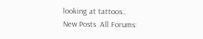looking at tattoos..
New Posts  All Forums: